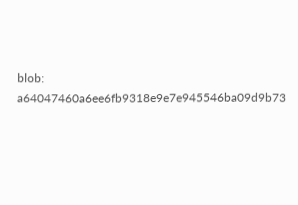blob: a64047460a6ee6fb9318e9e7e945546ba09d9b73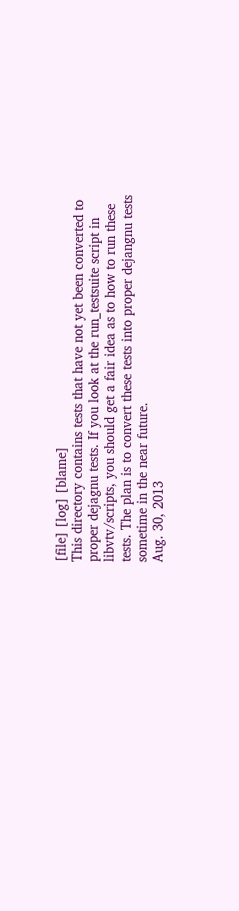[file] [log] [blame]
This directory contains tests that have not yet been converted to
proper dejagnu tests. If you look at the run_testsuite script in
libvtv/scripts, you should get a fair idea as to how to run these
tests. The plan is to convert these tests into proper dejangnu tests
sometime in the near future.
Aug. 30, 2013